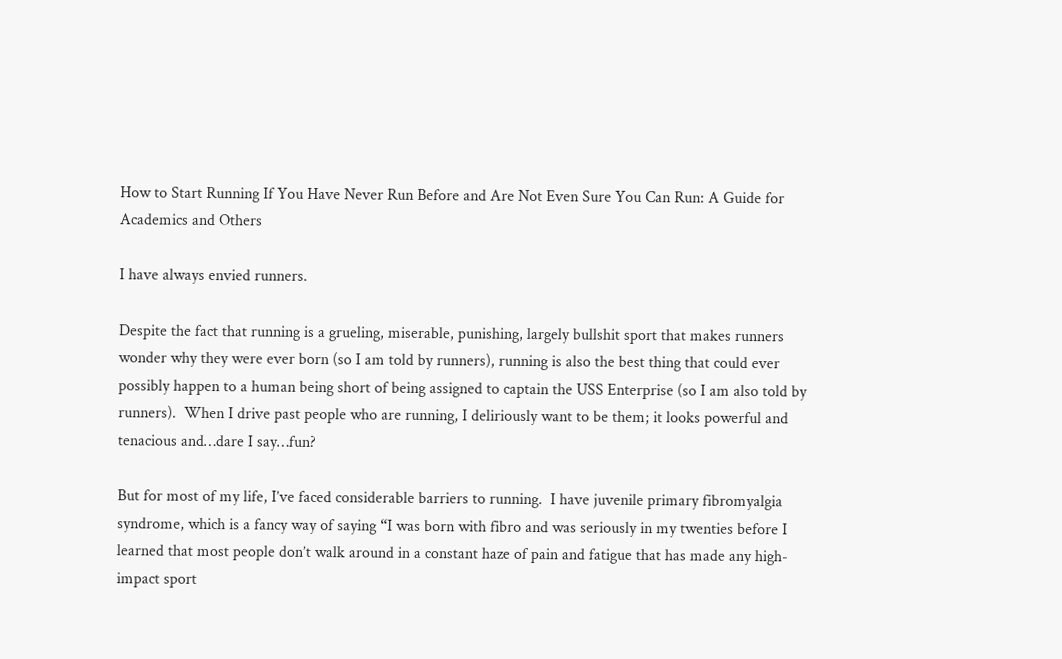How to Start Running If You Have Never Run Before and Are Not Even Sure You Can Run: A Guide for Academics and Others

I have always envied runners.

Despite the fact that running is a grueling, miserable, punishing, largely bullshit sport that makes runners wonder why they were ever born (so I am told by runners), running is also the best thing that could ever possibly happen to a human being short of being assigned to captain the USS Enterprise (so I am also told by runners).  When I drive past people who are running, I deliriously want to be them; it looks powerful and tenacious and…dare I say…fun?

But for most of my life, I’ve faced considerable barriers to running.  I have juvenile primary fibromyalgia syndrome, which is a fancy way of saying “I was born with fibro and was seriously in my twenties before I learned that most people don’t walk around in a constant haze of pain and fatigue that has made any high-impact sport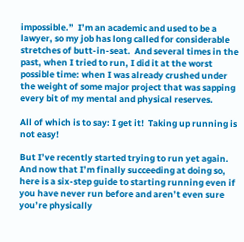impossible.”  I’m an academic and used to be a lawyer, so my job has long called for considerable stretches of butt-in-seat.  And several times in the past, when I tried to run, I did it at the worst possible time: when I was already crushed under the weight of some major project that was sapping every bit of my mental and physical reserves.

All of which is to say: I get it!  Taking up running is not easy!

But I’ve recently started trying to run yet again.  And now that I’m finally succeeding at doing so, here is a six-step guide to starting running even if you have never run before and aren’t even sure you’re physically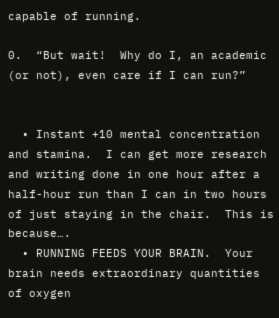capable of running.

0.  “But wait!  Why do I, an academic (or not), even care if I can run?”


  • Instant +10 mental concentration and stamina.  I can get more research and writing done in one hour after a half-hour run than I can in two hours of just staying in the chair.  This is because….
  • RUNNING FEEDS YOUR BRAIN.  Your brain needs extraordinary quantities of oxygen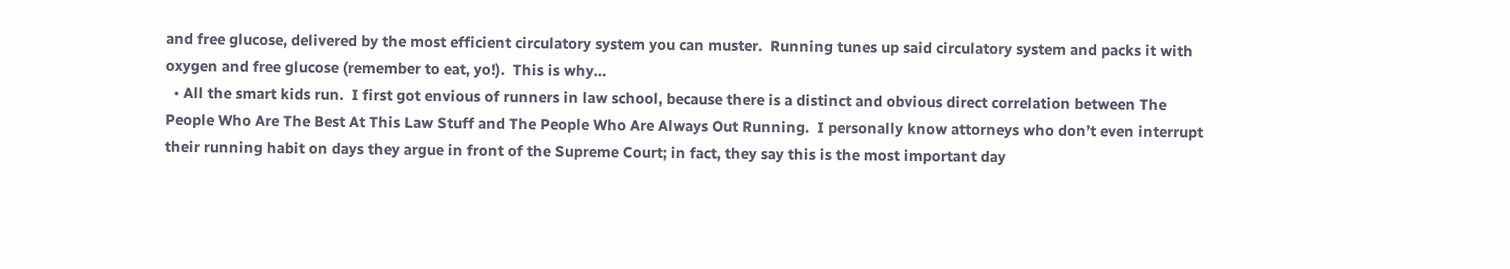and free glucose, delivered by the most efficient circulatory system you can muster.  Running tunes up said circulatory system and packs it with oxygen and free glucose (remember to eat, yo!).  This is why…
  • All the smart kids run.  I first got envious of runners in law school, because there is a distinct and obvious direct correlation between The People Who Are The Best At This Law Stuff and The People Who Are Always Out Running.  I personally know attorneys who don’t even interrupt their running habit on days they argue in front of the Supreme Court; in fact, they say this is the most important day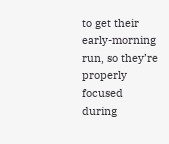to get their early-morning run, so they’re properly focused during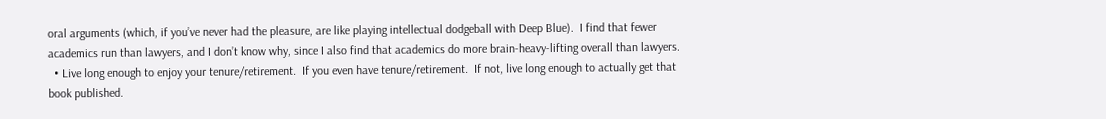oral arguments (which, if you’ve never had the pleasure, are like playing intellectual dodgeball with Deep Blue).  I find that fewer academics run than lawyers, and I don’t know why, since I also find that academics do more brain-heavy-lifting overall than lawyers.
  • Live long enough to enjoy your tenure/retirement.  If you even have tenure/retirement.  If not, live long enough to actually get that book published.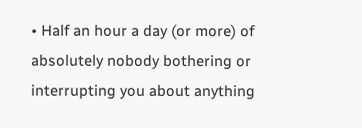• Half an hour a day (or more) of absolutely nobody bothering or interrupting you about anything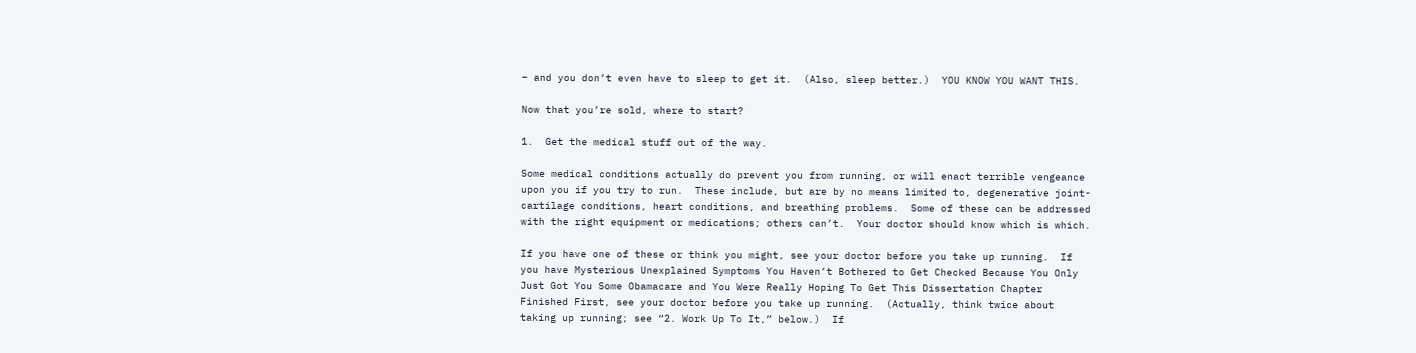– and you don’t even have to sleep to get it.  (Also, sleep better.)  YOU KNOW YOU WANT THIS.

Now that you’re sold, where to start?

1.  Get the medical stuff out of the way.

Some medical conditions actually do prevent you from running, or will enact terrible vengeance upon you if you try to run.  These include, but are by no means limited to, degenerative joint-cartilage conditions, heart conditions, and breathing problems.  Some of these can be addressed with the right equipment or medications; others can’t.  Your doctor should know which is which.

If you have one of these or think you might, see your doctor before you take up running.  If you have Mysterious Unexplained Symptoms You Haven’t Bothered to Get Checked Because You Only Just Got You Some Obamacare and You Were Really Hoping To Get This Dissertation Chapter Finished First, see your doctor before you take up running.  (Actually, think twice about taking up running; see “2. Work Up To It,” below.)  If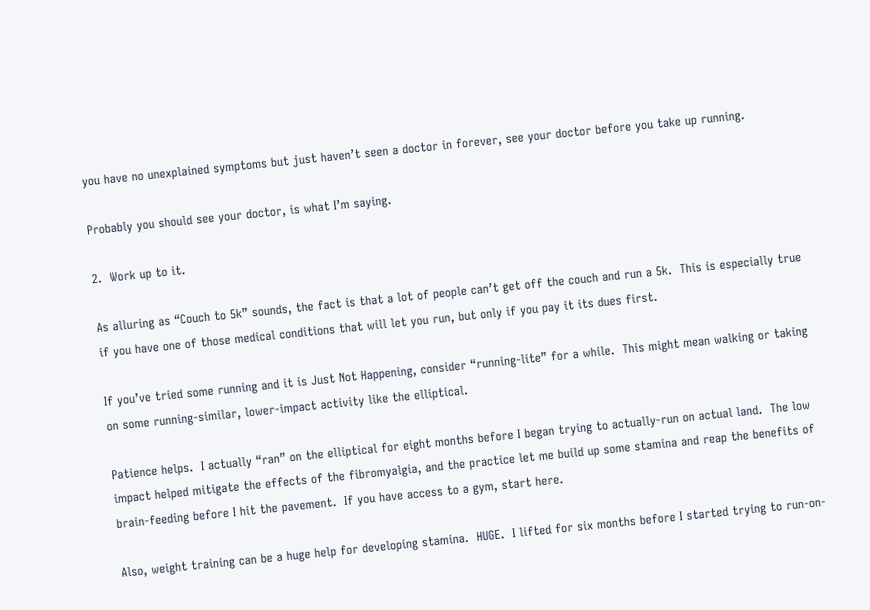you have no unexplained symptoms but just haven’t seen a doctor in forever, see your doctor before you take up running.

Probably you should see your doctor, is what I’m saying.

2.  Work up to it.

As alluring as “Couch to 5k” sounds, the fact is that a lot of people can’t get off the couch and run a 5k.  This is especially true if you have one of those medical conditions that will let you run, but only if you pay it its dues first.

If you’ve tried some running and it is Just Not Happening, consider “running-lite” for a while.  This might mean walking or taking on some running-similar, lower-impact activity like the elliptical.

Patience helps.  I actually “ran” on the elliptical for eight months before I began trying to actually-run on actual land.  The low impact helped mitigate the effects of the fibromyalgia, and the practice let me build up some stamina and reap the benefits of brain-feeding before I hit the pavement.  If you have access to a gym, start here.

Also, weight training can be a huge help for developing stamina.  HUGE.  I lifted for six months before I started trying to run-on-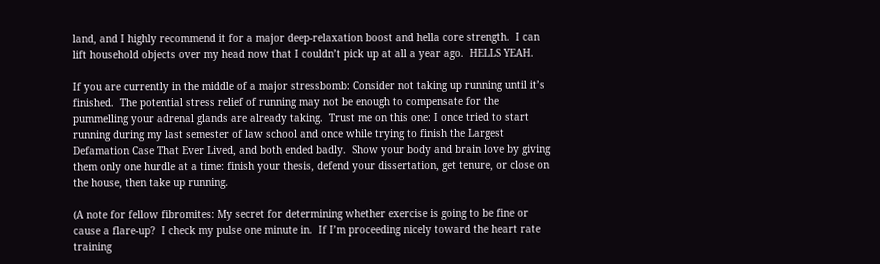land, and I highly recommend it for a major deep-relaxation boost and hella core strength.  I can lift household objects over my head now that I couldn’t pick up at all a year ago.  HELLS YEAH.

If you are currently in the middle of a major stressbomb: Consider not taking up running until it’s finished.  The potential stress relief of running may not be enough to compensate for the pummelling your adrenal glands are already taking.  Trust me on this one: I once tried to start running during my last semester of law school and once while trying to finish the Largest Defamation Case That Ever Lived, and both ended badly.  Show your body and brain love by giving them only one hurdle at a time: finish your thesis, defend your dissertation, get tenure, or close on the house, then take up running.

(A note for fellow fibromites: My secret for determining whether exercise is going to be fine or cause a flare-up?  I check my pulse one minute in.  If I’m proceeding nicely toward the heart rate training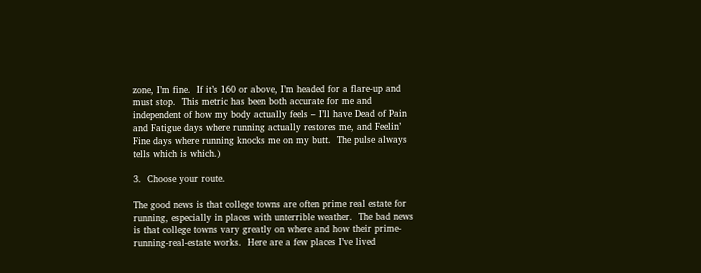zone, I’m fine.  If it’s 160 or above, I’m headed for a flare-up and must stop.  This metric has been both accurate for me and independent of how my body actually feels – I’ll have Dead of Pain and Fatigue days where running actually restores me, and Feelin’ Fine days where running knocks me on my butt.  The pulse always tells which is which.)

3.  Choose your route.

The good news is that college towns are often prime real estate for running, especially in places with unterrible weather.  The bad news is that college towns vary greatly on where and how their prime-running-real-estate works.  Here are a few places I’ve lived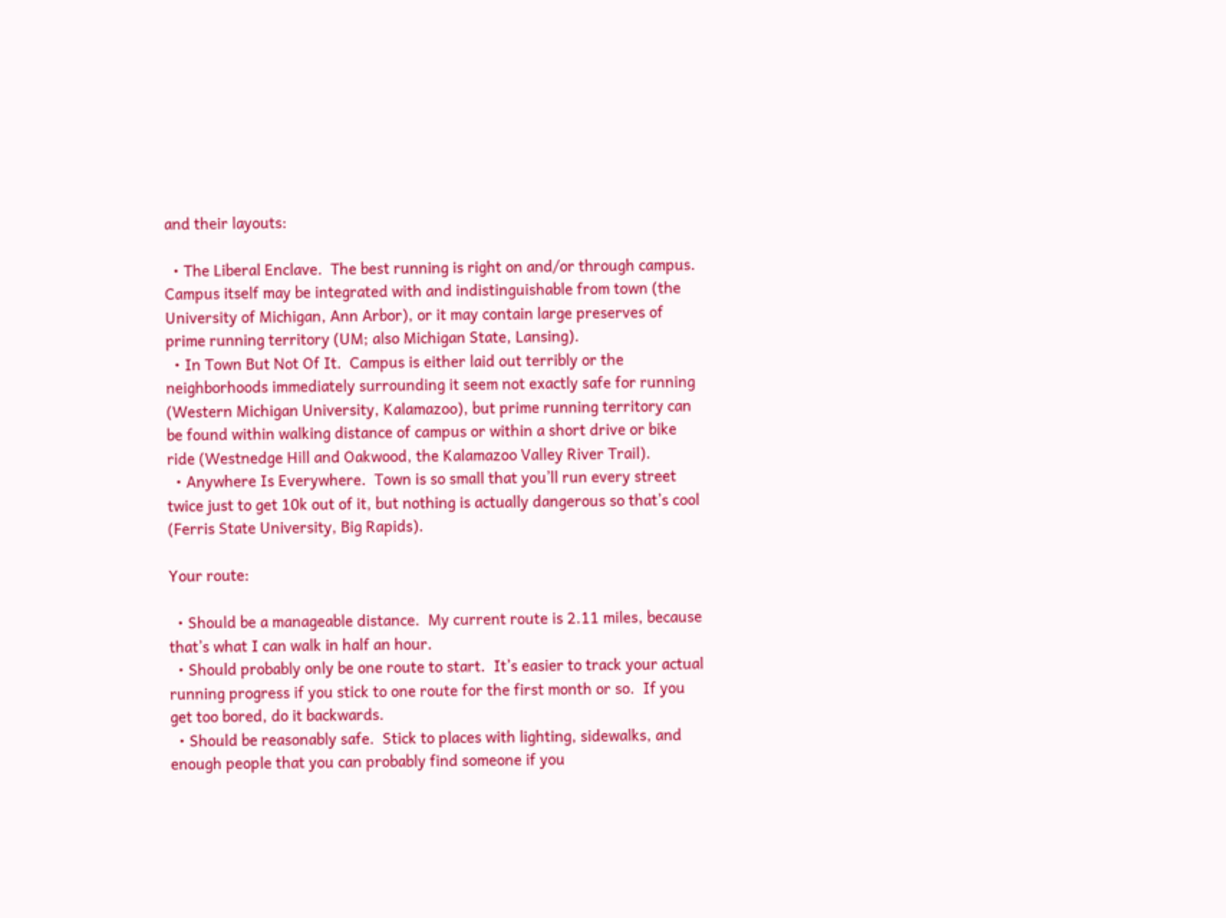and their layouts:

  • The Liberal Enclave.  The best running is right on and/or through campus.  Campus itself may be integrated with and indistinguishable from town (the University of Michigan, Ann Arbor), or it may contain large preserves of prime running territory (UM; also Michigan State, Lansing).
  • In Town But Not Of It.  Campus is either laid out terribly or the neighborhoods immediately surrounding it seem not exactly safe for running (Western Michigan University, Kalamazoo), but prime running territory can be found within walking distance of campus or within a short drive or bike ride (Westnedge Hill and Oakwood, the Kalamazoo Valley River Trail).
  • Anywhere Is Everywhere.  Town is so small that you’ll run every street twice just to get 10k out of it, but nothing is actually dangerous so that’s cool (Ferris State University, Big Rapids).

Your route:

  • Should be a manageable distance.  My current route is 2.11 miles, because that’s what I can walk in half an hour.
  • Should probably only be one route to start.  It’s easier to track your actual running progress if you stick to one route for the first month or so.  If you get too bored, do it backwards.
  • Should be reasonably safe.  Stick to places with lighting, sidewalks, and enough people that you can probably find someone if you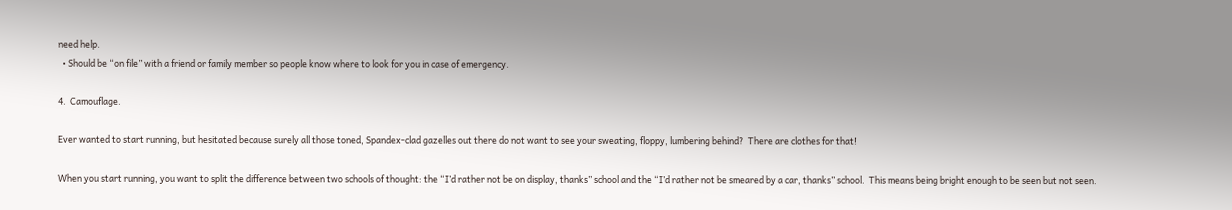need help.
  • Should be “on file” with a friend or family member so people know where to look for you in case of emergency.

4.  Camouflage.

Ever wanted to start running, but hesitated because surely all those toned, Spandex-clad gazelles out there do not want to see your sweating, floppy, lumbering behind?  There are clothes for that!

When you start running, you want to split the difference between two schools of thought: the “I’d rather not be on display, thanks” school and the “I’d rather not be smeared by a car, thanks” school.  This means being bright enough to be seen but not seen.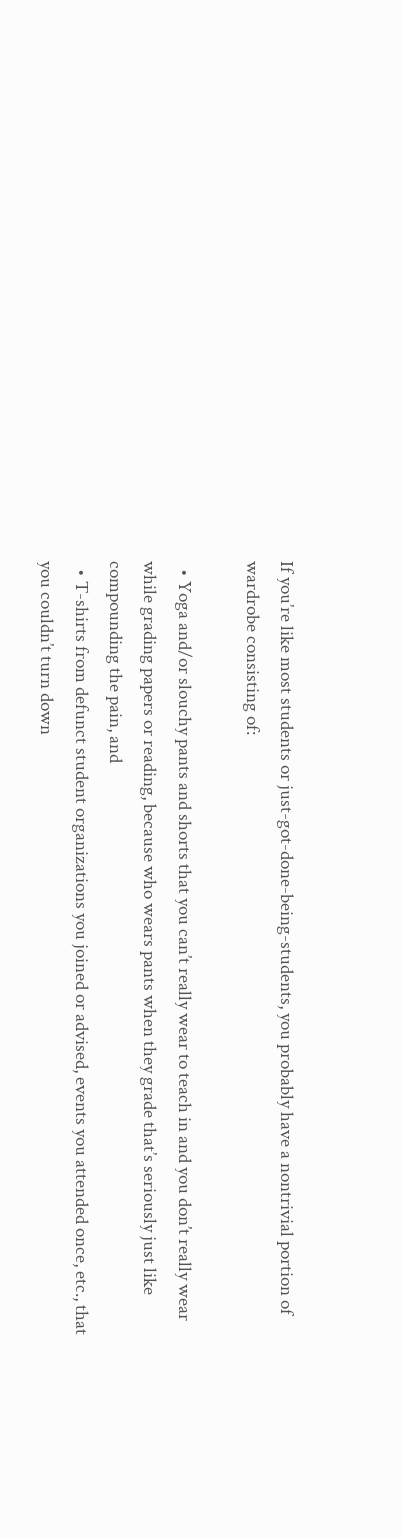If you’re like most students or just-got-done-being-students, you probably have a nontrivial portion of wardrobe consisting of:

  • Yoga and/or slouchy pants and shorts that you can’t really wear to teach in and you don’t really wear while grading papers or reading, because who wears pants when they grade that’s seriously just like compounding the pain, and
  • T-shirts from defunct student organizations you joined or advised, events you attended once, etc., that you couldn’t turn down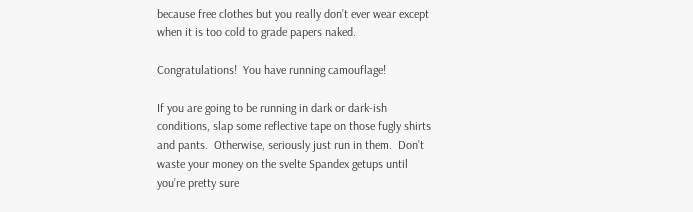because free clothes but you really don’t ever wear except when it is too cold to grade papers naked.

Congratulations!  You have running camouflage!

If you are going to be running in dark or dark-ish conditions, slap some reflective tape on those fugly shirts and pants.  Otherwise, seriously just run in them.  Don’t waste your money on the svelte Spandex getups until you’re pretty sure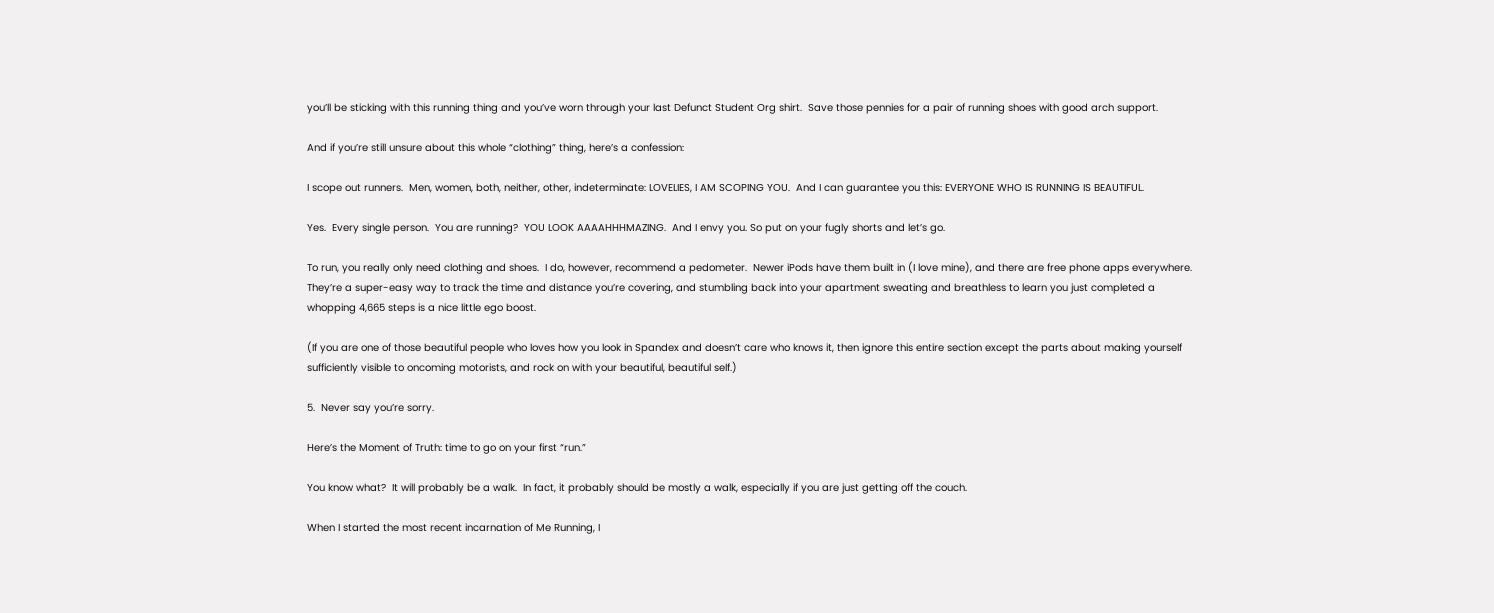you’ll be sticking with this running thing and you’ve worn through your last Defunct Student Org shirt.  Save those pennies for a pair of running shoes with good arch support.

And if you’re still unsure about this whole “clothing” thing, here’s a confession:

I scope out runners.  Men, women, both, neither, other, indeterminate: LOVELIES, I AM SCOPING YOU.  And I can guarantee you this: EVERYONE WHO IS RUNNING IS BEAUTIFUL.

Yes.  Every single person.  You are running?  YOU LOOK AAAAHHHMAZING.  And I envy you. So put on your fugly shorts and let’s go.

To run, you really only need clothing and shoes.  I do, however, recommend a pedometer.  Newer iPods have them built in (I love mine), and there are free phone apps everywhere.  They’re a super-easy way to track the time and distance you’re covering, and stumbling back into your apartment sweating and breathless to learn you just completed a whopping 4,665 steps is a nice little ego boost.

(If you are one of those beautiful people who loves how you look in Spandex and doesn’t care who knows it, then ignore this entire section except the parts about making yourself sufficiently visible to oncoming motorists, and rock on with your beautiful, beautiful self.)

5.  Never say you’re sorry.

Here’s the Moment of Truth: time to go on your first “run.”

You know what?  It will probably be a walk.  In fact, it probably should be mostly a walk, especially if you are just getting off the couch.

When I started the most recent incarnation of Me Running, I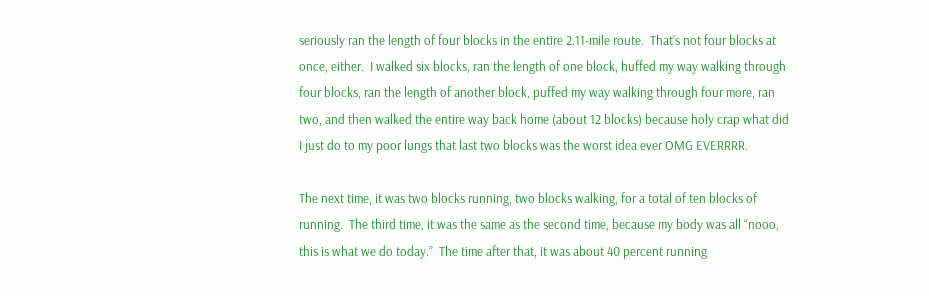seriously ran the length of four blocks in the entire 2.11-mile route.  That’s not four blocks at once, either.  I walked six blocks, ran the length of one block, huffed my way walking through four blocks, ran the length of another block, puffed my way walking through four more, ran two, and then walked the entire way back home (about 12 blocks) because holy crap what did I just do to my poor lungs that last two blocks was the worst idea ever OMG EVERRRR.

The next time, it was two blocks running, two blocks walking, for a total of ten blocks of running.  The third time, it was the same as the second time, because my body was all “nooo, this is what we do today.”  The time after that, it was about 40 percent running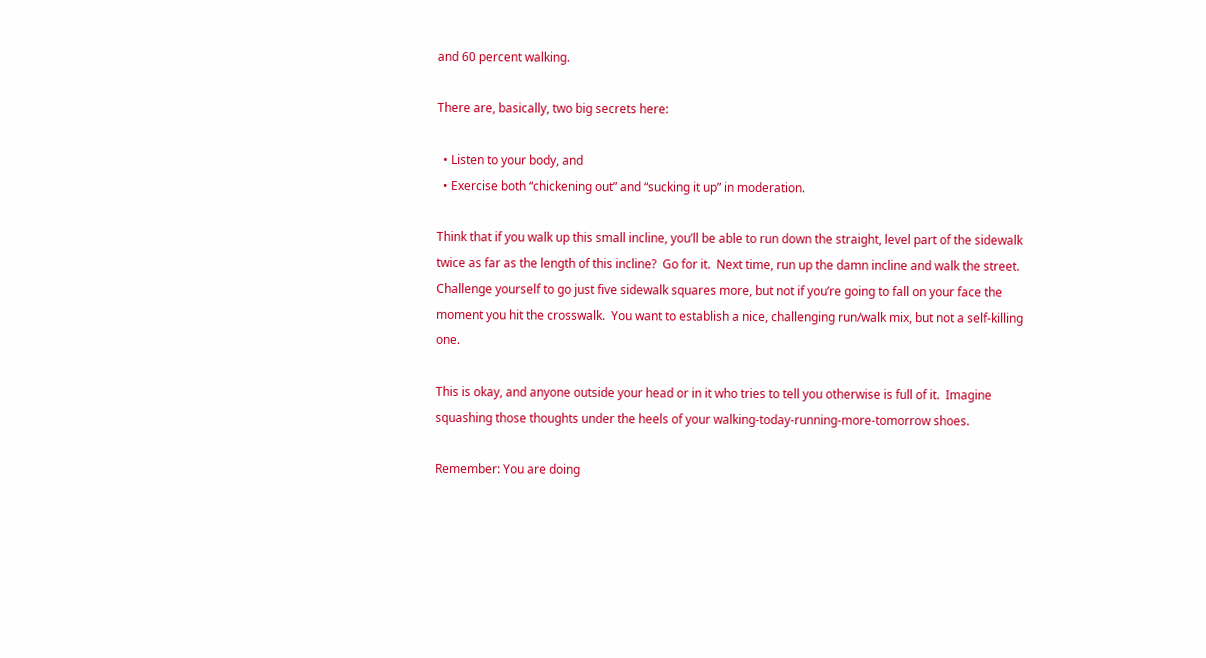and 60 percent walking.

There are, basically, two big secrets here:

  • Listen to your body, and
  • Exercise both “chickening out” and “sucking it up” in moderation.

Think that if you walk up this small incline, you’ll be able to run down the straight, level part of the sidewalk twice as far as the length of this incline?  Go for it.  Next time, run up the damn incline and walk the street.  Challenge yourself to go just five sidewalk squares more, but not if you’re going to fall on your face the moment you hit the crosswalk.  You want to establish a nice, challenging run/walk mix, but not a self-killing one.

This is okay, and anyone outside your head or in it who tries to tell you otherwise is full of it.  Imagine squashing those thoughts under the heels of your walking-today-running-more-tomorrow shoes.

Remember: You are doing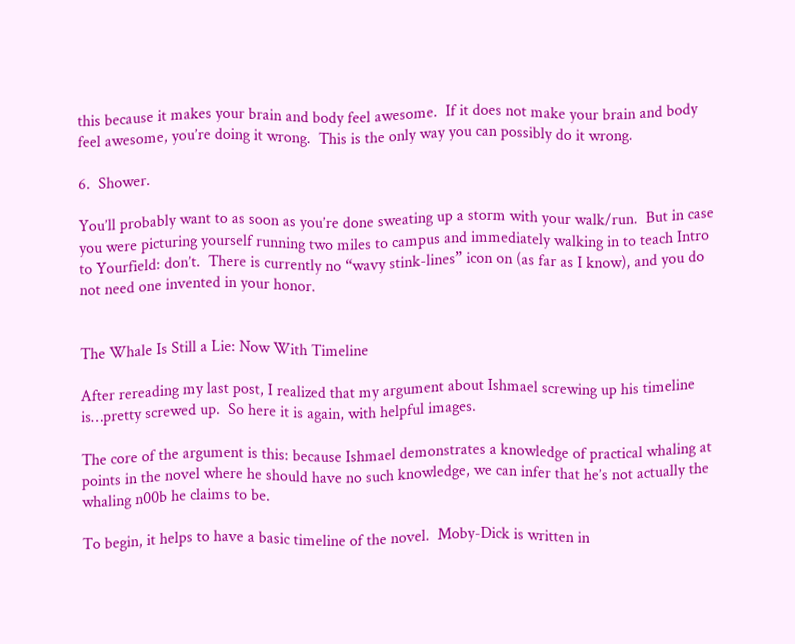this because it makes your brain and body feel awesome.  If it does not make your brain and body feel awesome, you’re doing it wrong.  This is the only way you can possibly do it wrong.

6.  Shower.

You’ll probably want to as soon as you’re done sweating up a storm with your walk/run.  But in case you were picturing yourself running two miles to campus and immediately walking in to teach Intro to Yourfield: don’t.  There is currently no “wavy stink-lines” icon on (as far as I know), and you do not need one invented in your honor.


The Whale Is Still a Lie: Now With Timeline

After rereading my last post, I realized that my argument about Ishmael screwing up his timeline is…pretty screwed up.  So here it is again, with helpful images.

The core of the argument is this: because Ishmael demonstrates a knowledge of practical whaling at points in the novel where he should have no such knowledge, we can infer that he’s not actually the whaling n00b he claims to be.

To begin, it helps to have a basic timeline of the novel.  Moby-Dick is written in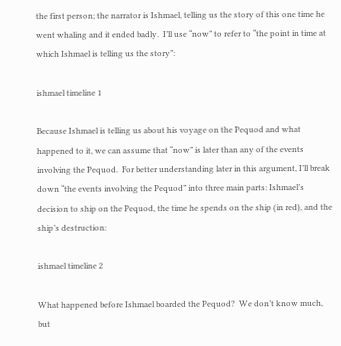the first person; the narrator is Ishmael, telling us the story of this one time he went whaling and it ended badly.  I’ll use “now” to refer to “the point in time at which Ishmael is telling us the story”:

ishmael timeline 1

Because Ishmael is telling us about his voyage on the Pequod and what happened to it, we can assume that “now” is later than any of the events involving the Pequod.  For better understanding later in this argument, I’ll break down “the events involving the Pequod” into three main parts: Ishmael’s decision to ship on the Pequod, the time he spends on the ship (in red), and the ship’s destruction:

ishmael timeline 2

What happened before Ishmael boarded the Pequod?  We don’t know much, but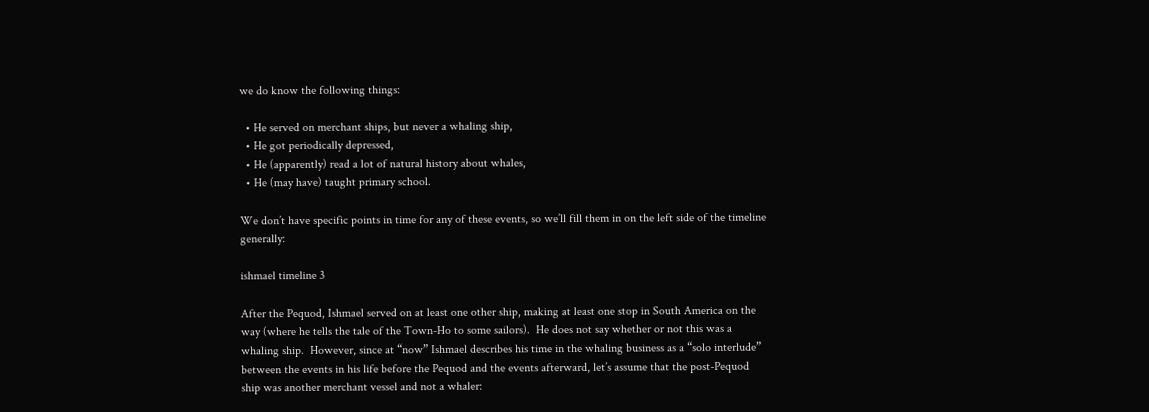we do know the following things:

  • He served on merchant ships, but never a whaling ship,
  • He got periodically depressed,
  • He (apparently) read a lot of natural history about whales,
  • He (may have) taught primary school.

We don’t have specific points in time for any of these events, so we’ll fill them in on the left side of the timeline generally:

ishmael timeline 3

After the Pequod, Ishmael served on at least one other ship, making at least one stop in South America on the way (where he tells the tale of the Town-Ho to some sailors).  He does not say whether or not this was a whaling ship.  However, since at “now” Ishmael describes his time in the whaling business as a “solo interlude” between the events in his life before the Pequod and the events afterward, let’s assume that the post-Pequod ship was another merchant vessel and not a whaler: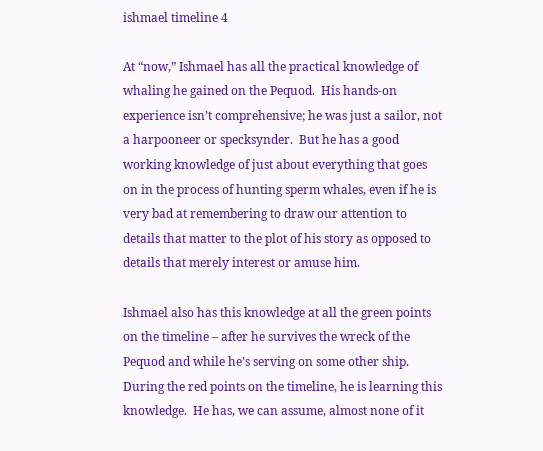ishmael timeline 4

At “now,” Ishmael has all the practical knowledge of whaling he gained on the Pequod.  His hands-on experience isn’t comprehensive; he was just a sailor, not a harpooneer or specksynder.  But he has a good working knowledge of just about everything that goes on in the process of hunting sperm whales, even if he is very bad at remembering to draw our attention to details that matter to the plot of his story as opposed to details that merely interest or amuse him.

Ishmael also has this knowledge at all the green points on the timeline – after he survives the wreck of the Pequod and while he’s serving on some other ship.  During the red points on the timeline, he is learning this knowledge.  He has, we can assume, almost none of it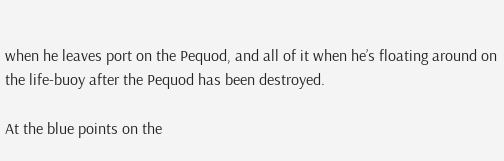when he leaves port on the Pequod, and all of it when he’s floating around on the life-buoy after the Pequod has been destroyed.

At the blue points on the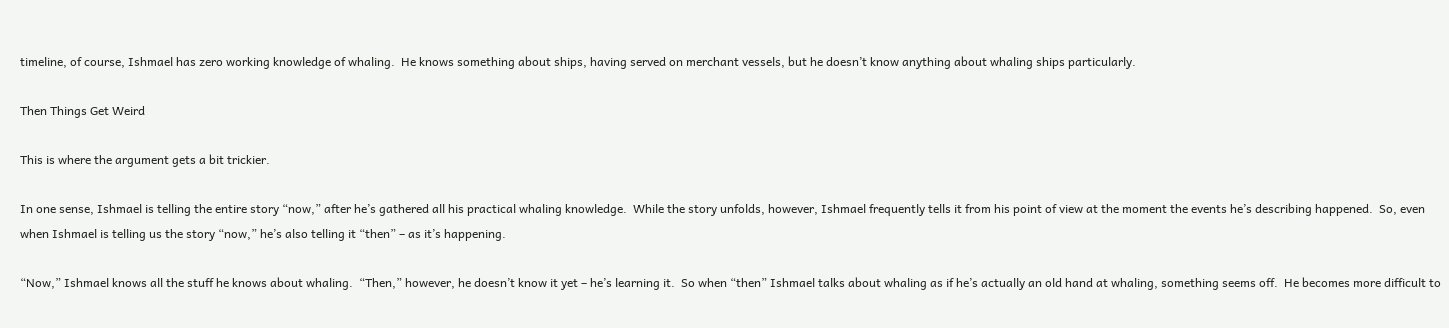timeline, of course, Ishmael has zero working knowledge of whaling.  He knows something about ships, having served on merchant vessels, but he doesn’t know anything about whaling ships particularly.

Then Things Get Weird

This is where the argument gets a bit trickier.

In one sense, Ishmael is telling the entire story “now,” after he’s gathered all his practical whaling knowledge.  While the story unfolds, however, Ishmael frequently tells it from his point of view at the moment the events he’s describing happened.  So, even when Ishmael is telling us the story “now,” he’s also telling it “then” – as it’s happening.

“Now,” Ishmael knows all the stuff he knows about whaling.  “Then,” however, he doesn’t know it yet – he’s learning it.  So when “then” Ishmael talks about whaling as if he’s actually an old hand at whaling, something seems off.  He becomes more difficult to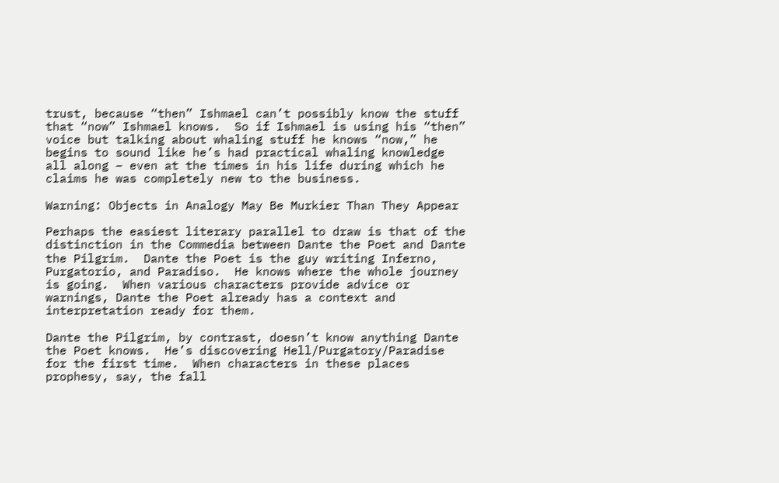trust, because “then” Ishmael can’t possibly know the stuff that “now” Ishmael knows.  So if Ishmael is using his “then” voice but talking about whaling stuff he knows “now,” he begins to sound like he’s had practical whaling knowledge all along – even at the times in his life during which he claims he was completely new to the business.

Warning: Objects in Analogy May Be Murkier Than They Appear

Perhaps the easiest literary parallel to draw is that of the distinction in the Commedia between Dante the Poet and Dante the Pilgrim.  Dante the Poet is the guy writing Inferno, Purgatorio, and Paradiso.  He knows where the whole journey is going.  When various characters provide advice or warnings, Dante the Poet already has a context and interpretation ready for them.

Dante the Pilgrim, by contrast, doesn’t know anything Dante the Poet knows.  He’s discovering Hell/Purgatory/Paradise for the first time.  When characters in these places prophesy, say, the fall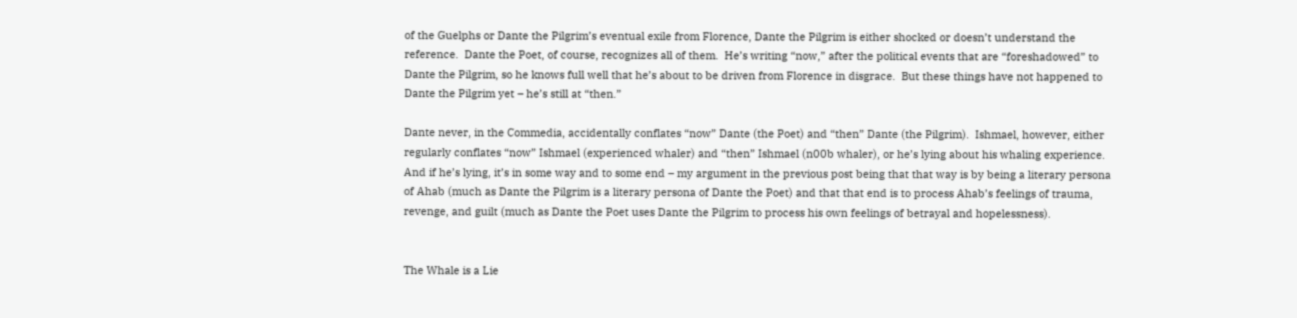of the Guelphs or Dante the Pilgrim’s eventual exile from Florence, Dante the Pilgrim is either shocked or doesn’t understand the reference.  Dante the Poet, of course, recognizes all of them.  He’s writing “now,” after the political events that are “foreshadowed” to Dante the Pilgrim, so he knows full well that he’s about to be driven from Florence in disgrace.  But these things have not happened to Dante the Pilgrim yet – he’s still at “then.”

Dante never, in the Commedia, accidentally conflates “now” Dante (the Poet) and “then” Dante (the Pilgrim).  Ishmael, however, either regularly conflates “now” Ishmael (experienced whaler) and “then” Ishmael (n00b whaler), or he’s lying about his whaling experience.  And if he’s lying, it’s in some way and to some end – my argument in the previous post being that that way is by being a literary persona of Ahab (much as Dante the Pilgrim is a literary persona of Dante the Poet) and that that end is to process Ahab’s feelings of trauma, revenge, and guilt (much as Dante the Poet uses Dante the Pilgrim to process his own feelings of betrayal and hopelessness).


The Whale is a Lie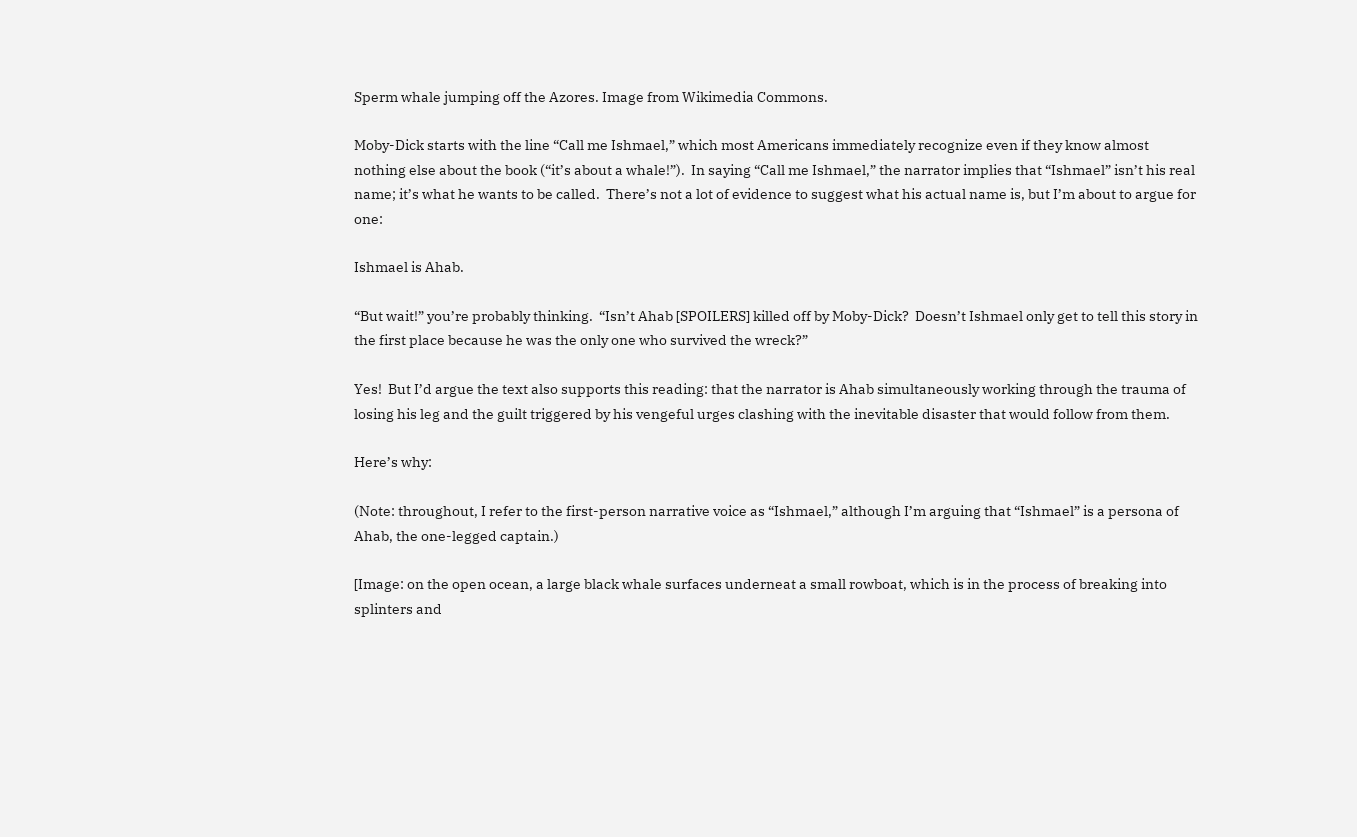Sperm whale jumping off the Azores. Image from Wikimedia Commons.

Moby-Dick starts with the line “Call me Ishmael,” which most Americans immediately recognize even if they know almost nothing else about the book (“it’s about a whale!”).  In saying “Call me Ishmael,” the narrator implies that “Ishmael” isn’t his real name; it’s what he wants to be called.  There’s not a lot of evidence to suggest what his actual name is, but I’m about to argue for one:

Ishmael is Ahab.

“But wait!” you’re probably thinking.  “Isn’t Ahab [SPOILERS] killed off by Moby-Dick?  Doesn’t Ishmael only get to tell this story in the first place because he was the only one who survived the wreck?”

Yes!  But I’d argue the text also supports this reading: that the narrator is Ahab simultaneously working through the trauma of losing his leg and the guilt triggered by his vengeful urges clashing with the inevitable disaster that would follow from them.

Here’s why:

(Note: throughout, I refer to the first-person narrative voice as “Ishmael,” although I’m arguing that “Ishmael” is a persona of Ahab, the one-legged captain.)

[Image: on the open ocean, a large black whale surfaces underneat a small rowboat, which is in the process of breaking into splinters and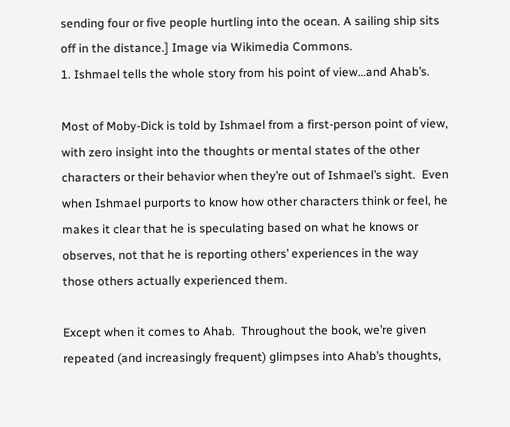sending four or five people hurtling into the ocean. A sailing ship sits off in the distance.] Image via Wikimedia Commons.
1. Ishmael tells the whole story from his point of view…and Ahab’s.

Most of Moby-Dick is told by Ishmael from a first-person point of view, with zero insight into the thoughts or mental states of the other characters or their behavior when they’re out of Ishmael’s sight.  Even when Ishmael purports to know how other characters think or feel, he makes it clear that he is speculating based on what he knows or observes, not that he is reporting others’ experiences in the way those others actually experienced them.

Except when it comes to Ahab.  Throughout the book, we’re given repeated (and increasingly frequent) glimpses into Ahab’s thoughts,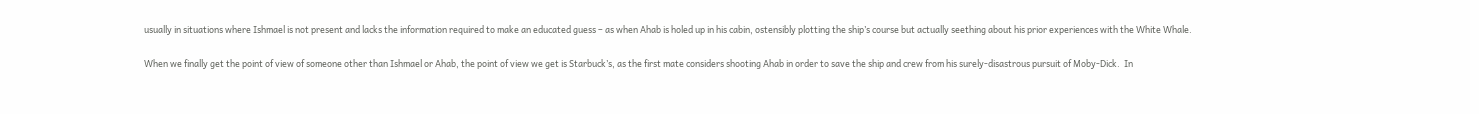usually in situations where Ishmael is not present and lacks the information required to make an educated guess – as when Ahab is holed up in his cabin, ostensibly plotting the ship’s course but actually seething about his prior experiences with the White Whale.

When we finally get the point of view of someone other than Ishmael or Ahab, the point of view we get is Starbuck’s, as the first mate considers shooting Ahab in order to save the ship and crew from his surely-disastrous pursuit of Moby-Dick.  In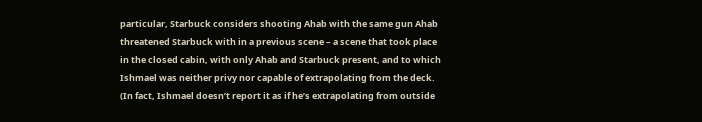particular, Starbuck considers shooting Ahab with the same gun Ahab threatened Starbuck with in a previous scene – a scene that took place in the closed cabin, with only Ahab and Starbuck present, and to which Ishmael was neither privy nor capable of extrapolating from the deck.  (In fact, Ishmael doesn’t report it as if he’s extrapolating from outside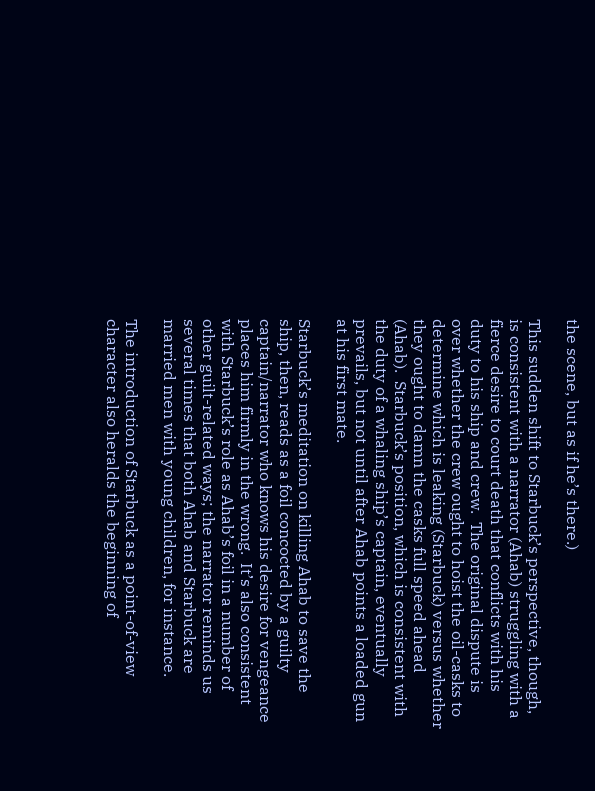the scene, but as if he’s there.)

This sudden shift to Starbuck’s perspective, though, is consistent with a narrator (Ahab) struggling with a fierce desire to court death that conflicts with his duty to his ship and crew.  The original dispute is over whether the crew ought to hoist the oil-casks to determine which is leaking (Starbuck) versus whether they ought to damn the casks full speed ahead (Ahab).  Starbuck’s position, which is consistent with the duty of a whaling ship’s captain, eventually prevails, but not until after Ahab points a loaded gun at his first mate.

Starbuck’s meditation on killing Ahab to save the ship, then, reads as a foil concocted by a guilty captain/narrator who knows his desire for vengeance places him firmly in the wrong.  It’s also consistent with Starbuck’s role as Ahab’s foil in a number of other guilt-related ways; the narrator reminds us several times that both Ahab and Starbuck are married men with young children, for instance.

The introduction of Starbuck as a point-of-view character also heralds the beginning of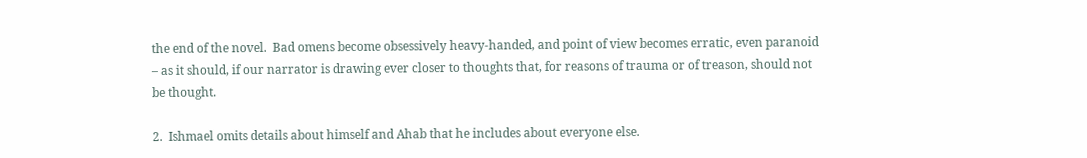the end of the novel.  Bad omens become obsessively heavy-handed, and point of view becomes erratic, even paranoid – as it should, if our narrator is drawing ever closer to thoughts that, for reasons of trauma or of treason, should not be thought.

2.  Ishmael omits details about himself and Ahab that he includes about everyone else.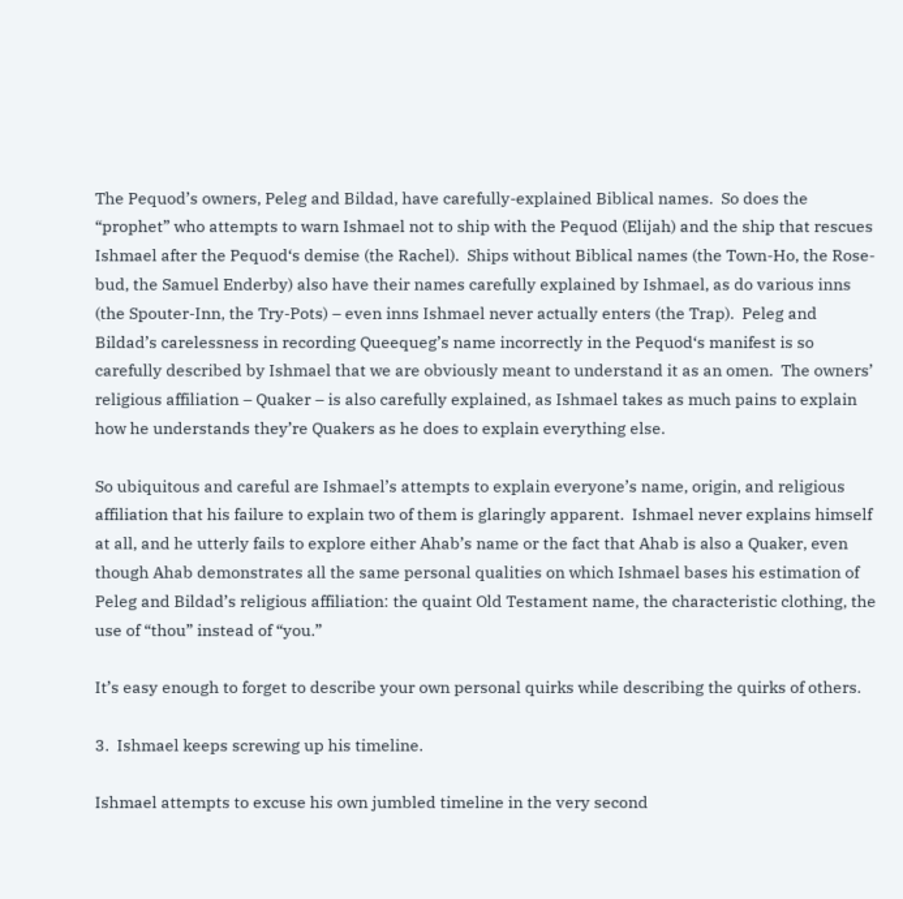The Pequod’s owners, Peleg and Bildad, have carefully-explained Biblical names.  So does the “prophet” who attempts to warn Ishmael not to ship with the Pequod (Elijah) and the ship that rescues Ishmael after the Pequod‘s demise (the Rachel).  Ships without Biblical names (the Town-Ho, the Rose-bud, the Samuel Enderby) also have their names carefully explained by Ishmael, as do various inns (the Spouter-Inn, the Try-Pots) – even inns Ishmael never actually enters (the Trap).  Peleg and Bildad’s carelessness in recording Queequeg’s name incorrectly in the Pequod‘s manifest is so carefully described by Ishmael that we are obviously meant to understand it as an omen.  The owners’ religious affiliation – Quaker – is also carefully explained, as Ishmael takes as much pains to explain how he understands they’re Quakers as he does to explain everything else.

So ubiquitous and careful are Ishmael’s attempts to explain everyone’s name, origin, and religious affiliation that his failure to explain two of them is glaringly apparent.  Ishmael never explains himself at all, and he utterly fails to explore either Ahab’s name or the fact that Ahab is also a Quaker, even though Ahab demonstrates all the same personal qualities on which Ishmael bases his estimation of Peleg and Bildad’s religious affiliation: the quaint Old Testament name, the characteristic clothing, the use of “thou” instead of “you.”

It’s easy enough to forget to describe your own personal quirks while describing the quirks of others.

3.  Ishmael keeps screwing up his timeline.

Ishmael attempts to excuse his own jumbled timeline in the very second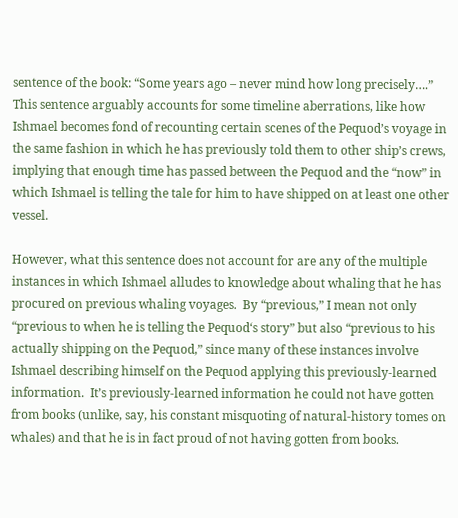sentence of the book: “Some years ago – never mind how long precisely….”  This sentence arguably accounts for some timeline aberrations, like how Ishmael becomes fond of recounting certain scenes of the Pequod’s voyage in the same fashion in which he has previously told them to other ship’s crews, implying that enough time has passed between the Pequod and the “now” in which Ishmael is telling the tale for him to have shipped on at least one other vessel.

However, what this sentence does not account for are any of the multiple instances in which Ishmael alludes to knowledge about whaling that he has procured on previous whaling voyages.  By “previous,” I mean not only “previous to when he is telling the Pequod‘s story” but also “previous to his actually shipping on the Pequod,” since many of these instances involve Ishmael describing himself on the Pequod applying this previously-learned information.  It’s previously-learned information he could not have gotten from books (unlike, say, his constant misquoting of natural-history tomes on whales) and that he is in fact proud of not having gotten from books.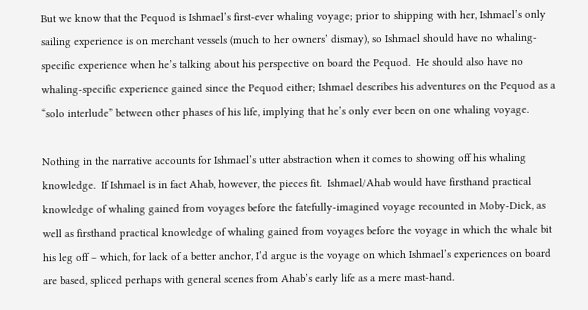But we know that the Pequod is Ishmael’s first-ever whaling voyage; prior to shipping with her, Ishmael’s only sailing experience is on merchant vessels (much to her owners’ dismay), so Ishmael should have no whaling-specific experience when he’s talking about his perspective on board the Pequod.  He should also have no whaling-specific experience gained since the Pequod either; Ishmael describes his adventures on the Pequod as a “solo interlude” between other phases of his life, implying that he’s only ever been on one whaling voyage.

Nothing in the narrative accounts for Ishmael’s utter abstraction when it comes to showing off his whaling knowledge.  If Ishmael is in fact Ahab, however, the pieces fit.  Ishmael/Ahab would have firsthand practical knowledge of whaling gained from voyages before the fatefully-imagined voyage recounted in Moby-Dick, as well as firsthand practical knowledge of whaling gained from voyages before the voyage in which the whale bit his leg off – which, for lack of a better anchor, I’d argue is the voyage on which Ishmael’s experiences on board are based, spliced perhaps with general scenes from Ahab’s early life as a mere mast-hand.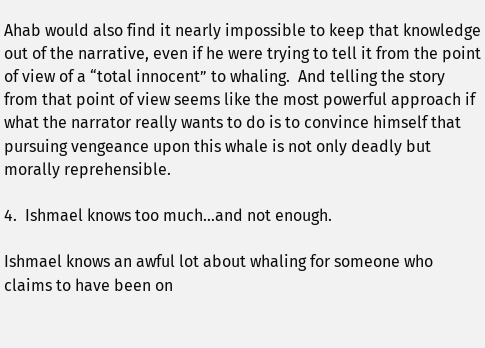Ahab would also find it nearly impossible to keep that knowledge out of the narrative, even if he were trying to tell it from the point of view of a “total innocent” to whaling.  And telling the story from that point of view seems like the most powerful approach if what the narrator really wants to do is to convince himself that pursuing vengeance upon this whale is not only deadly but morally reprehensible.

4.  Ishmael knows too much…and not enough.

Ishmael knows an awful lot about whaling for someone who claims to have been on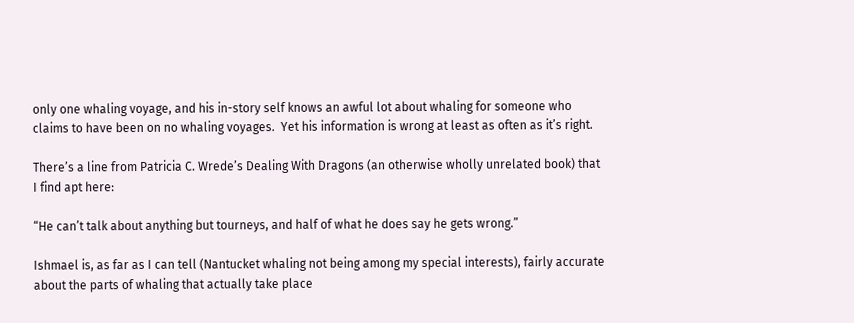only one whaling voyage, and his in-story self knows an awful lot about whaling for someone who claims to have been on no whaling voyages.  Yet his information is wrong at least as often as it’s right.

There’s a line from Patricia C. Wrede’s Dealing With Dragons (an otherwise wholly unrelated book) that I find apt here:

“He can’t talk about anything but tourneys, and half of what he does say he gets wrong.”

Ishmael is, as far as I can tell (Nantucket whaling not being among my special interests), fairly accurate about the parts of whaling that actually take place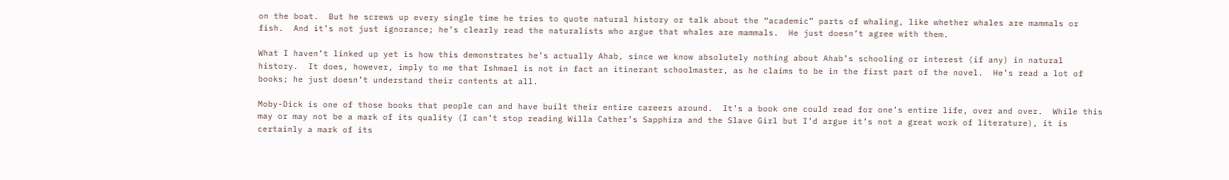on the boat.  But he screws up every single time he tries to quote natural history or talk about the “academic” parts of whaling, like whether whales are mammals or fish.  And it’s not just ignorance; he’s clearly read the naturalists who argue that whales are mammals.  He just doesn’t agree with them.

What I haven’t linked up yet is how this demonstrates he’s actually Ahab, since we know absolutely nothing about Ahab’s schooling or interest (if any) in natural history.  It does, however, imply to me that Ishmael is not in fact an itinerant schoolmaster, as he claims to be in the first part of the novel.  He’s read a lot of books; he just doesn’t understand their contents at all.

Moby-Dick is one of those books that people can and have built their entire careers around.  It’s a book one could read for one’s entire life, over and over.  While this may or may not be a mark of its quality (I can’t stop reading Willa Cather’s Sapphira and the Slave Girl but I’d argue it’s not a great work of literature), it is certainly a mark of its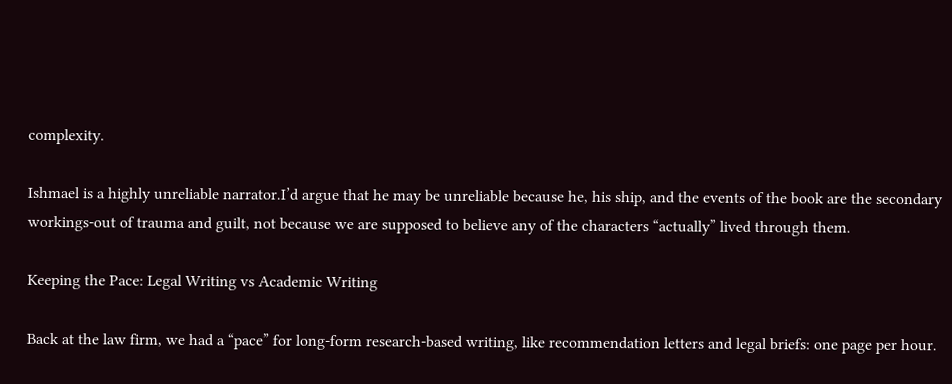complexity.

Ishmael is a highly unreliable narrator.I’d argue that he may be unreliable because he, his ship, and the events of the book are the secondary workings-out of trauma and guilt, not because we are supposed to believe any of the characters “actually” lived through them.

Keeping the Pace: Legal Writing vs Academic Writing

Back at the law firm, we had a “pace” for long-form research-based writing, like recommendation letters and legal briefs: one page per hour.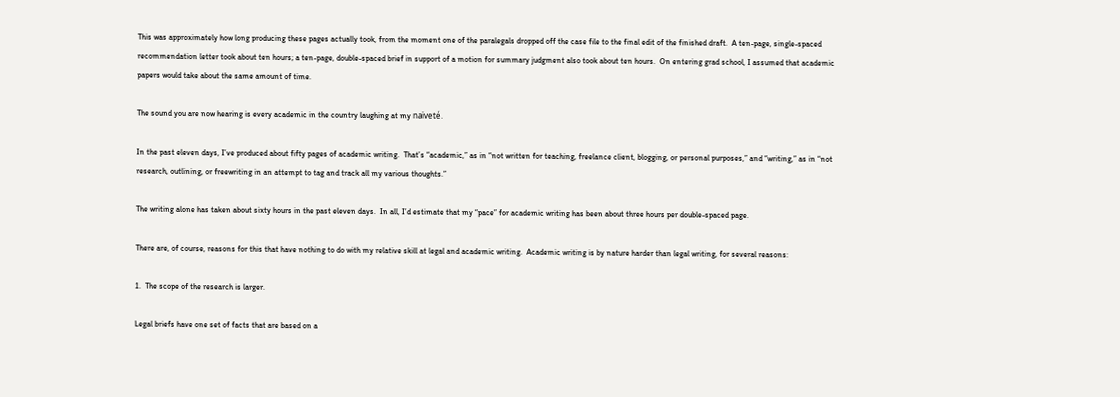This was approximately how long producing these pages actually took, from the moment one of the paralegals dropped off the case file to the final edit of the finished draft.  A ten-page, single-spaced recommendation letter took about ten hours; a ten-page, double-spaced brief in support of a motion for summary judgment also took about ten hours.  On entering grad school, I assumed that academic papers would take about the same amount of time.

The sound you are now hearing is every academic in the country laughing at my naïveté.

In the past eleven days, I’ve produced about fifty pages of academic writing.  That’s “academic,” as in “not written for teaching, freelance client, blogging, or personal purposes,” and “writing,” as in “not research, outlining, or freewriting in an attempt to tag and track all my various thoughts.”

The writing alone has taken about sixty hours in the past eleven days.  In all, I’d estimate that my “pace” for academic writing has been about three hours per double-spaced page.

There are, of course, reasons for this that have nothing to do with my relative skill at legal and academic writing.  Academic writing is by nature harder than legal writing, for several reasons:

1.  The scope of the research is larger.

Legal briefs have one set of facts that are based on a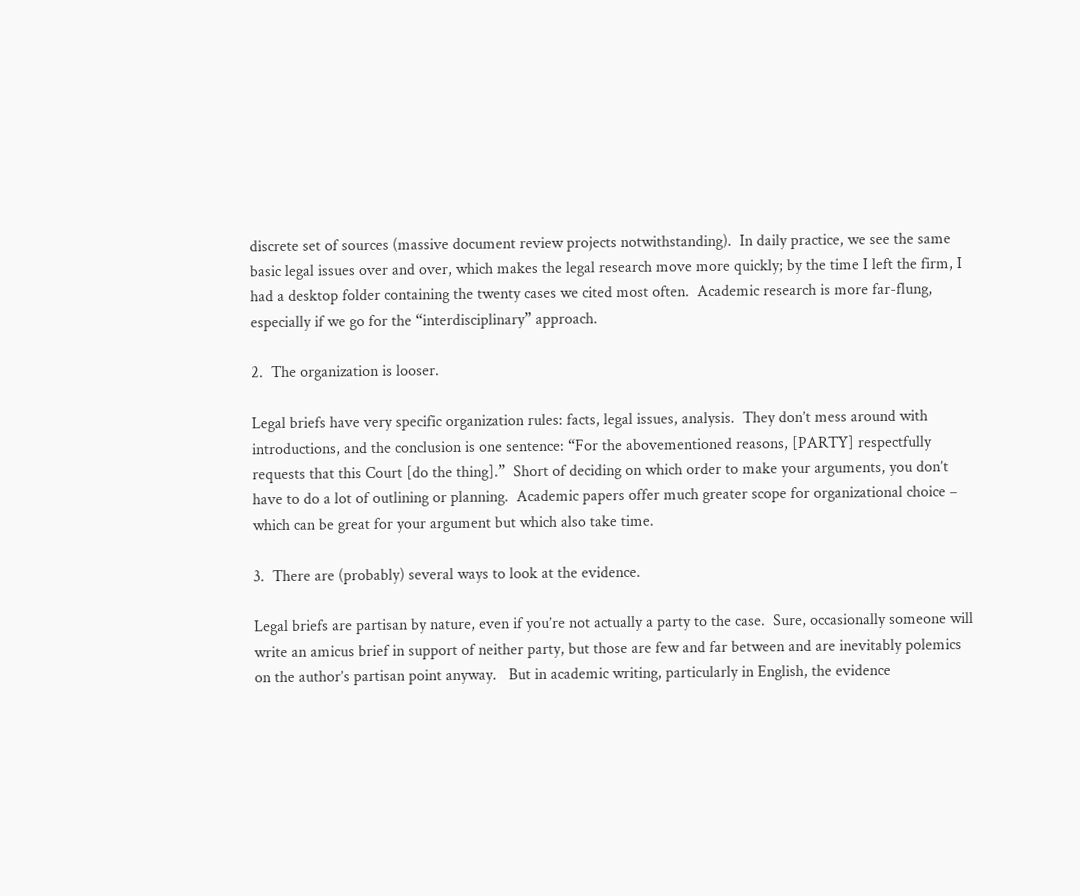discrete set of sources (massive document review projects notwithstanding).  In daily practice, we see the same basic legal issues over and over, which makes the legal research move more quickly; by the time I left the firm, I had a desktop folder containing the twenty cases we cited most often.  Academic research is more far-flung, especially if we go for the “interdisciplinary” approach.

2.  The organization is looser.

Legal briefs have very specific organization rules: facts, legal issues, analysis.  They don’t mess around with introductions, and the conclusion is one sentence: “For the abovementioned reasons, [PARTY] respectfully requests that this Court [do the thing].”  Short of deciding on which order to make your arguments, you don’t have to do a lot of outlining or planning.  Academic papers offer much greater scope for organizational choice – which can be great for your argument but which also take time.

3.  There are (probably) several ways to look at the evidence.

Legal briefs are partisan by nature, even if you’re not actually a party to the case.  Sure, occasionally someone will write an amicus brief in support of neither party, but those are few and far between and are inevitably polemics on the author’s partisan point anyway.   But in academic writing, particularly in English, the evidence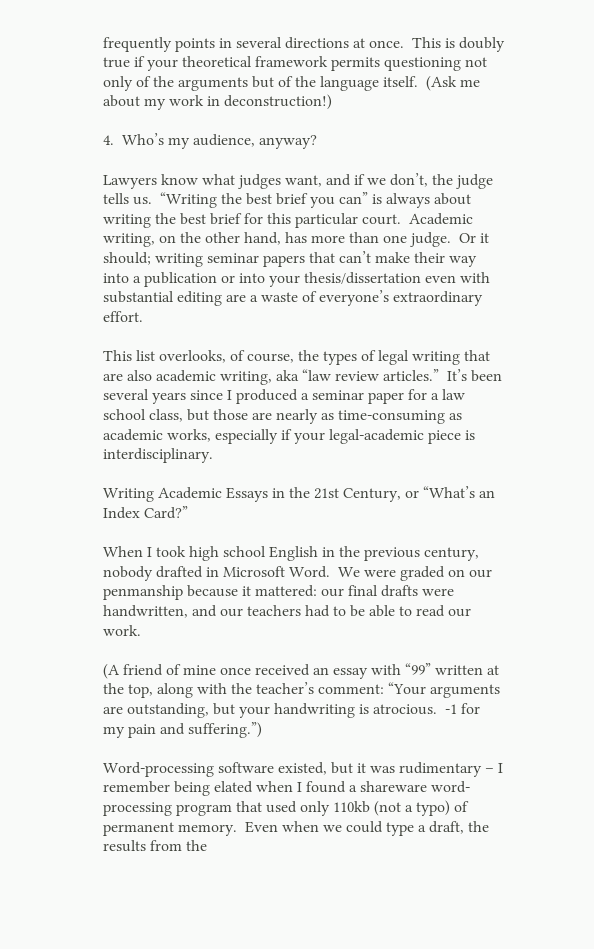frequently points in several directions at once.  This is doubly true if your theoretical framework permits questioning not only of the arguments but of the language itself.  (Ask me about my work in deconstruction!)

4.  Who’s my audience, anyway?

Lawyers know what judges want, and if we don’t, the judge tells us.  “Writing the best brief you can” is always about writing the best brief for this particular court.  Academic writing, on the other hand, has more than one judge.  Or it should; writing seminar papers that can’t make their way into a publication or into your thesis/dissertation even with substantial editing are a waste of everyone’s extraordinary effort.

This list overlooks, of course, the types of legal writing that are also academic writing, aka “law review articles.”  It’s been several years since I produced a seminar paper for a law school class, but those are nearly as time-consuming as academic works, especially if your legal-academic piece is interdisciplinary.

Writing Academic Essays in the 21st Century, or “What’s an Index Card?”

When I took high school English in the previous century, nobody drafted in Microsoft Word.  We were graded on our penmanship because it mattered: our final drafts were handwritten, and our teachers had to be able to read our work.

(A friend of mine once received an essay with “99” written at the top, along with the teacher’s comment: “Your arguments are outstanding, but your handwriting is atrocious.  -1 for my pain and suffering.”)

Word-processing software existed, but it was rudimentary – I remember being elated when I found a shareware word-processing program that used only 110kb (not a typo) of permanent memory.  Even when we could type a draft, the results from the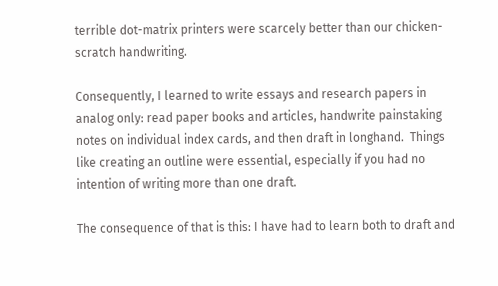terrible dot-matrix printers were scarcely better than our chicken-scratch handwriting.

Consequently, I learned to write essays and research papers in analog only: read paper books and articles, handwrite painstaking notes on individual index cards, and then draft in longhand.  Things like creating an outline were essential, especially if you had no intention of writing more than one draft.

The consequence of that is this: I have had to learn both to draft and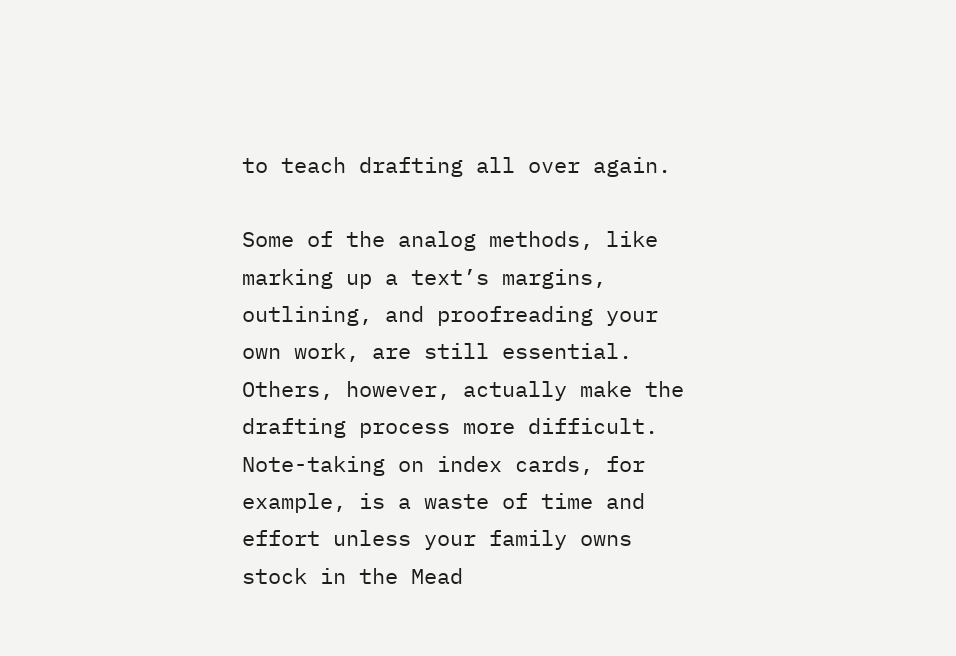to teach drafting all over again.

Some of the analog methods, like marking up a text’s margins, outlining, and proofreading your own work, are still essential.  Others, however, actually make the drafting process more difficult.  Note-taking on index cards, for example, is a waste of time and effort unless your family owns stock in the Mead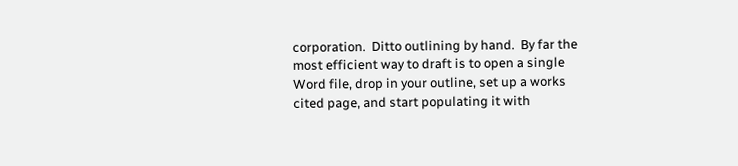corporation.  Ditto outlining by hand.  By far the most efficient way to draft is to open a single Word file, drop in your outline, set up a works cited page, and start populating it with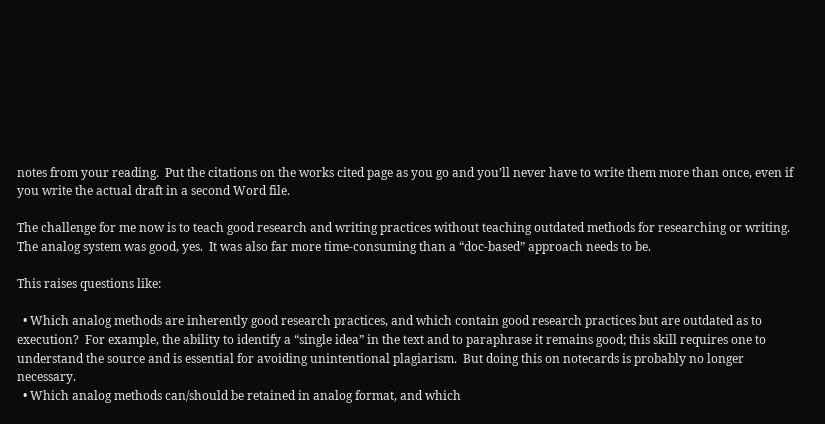notes from your reading.  Put the citations on the works cited page as you go and you’ll never have to write them more than once, even if you write the actual draft in a second Word file.

The challenge for me now is to teach good research and writing practices without teaching outdated methods for researching or writing.  The analog system was good, yes.  It was also far more time-consuming than a “doc-based” approach needs to be.

This raises questions like:

  • Which analog methods are inherently good research practices, and which contain good research practices but are outdated as to execution?  For example, the ability to identify a “single idea” in the text and to paraphrase it remains good; this skill requires one to understand the source and is essential for avoiding unintentional plagiarism.  But doing this on notecards is probably no longer necessary.
  • Which analog methods can/should be retained in analog format, and which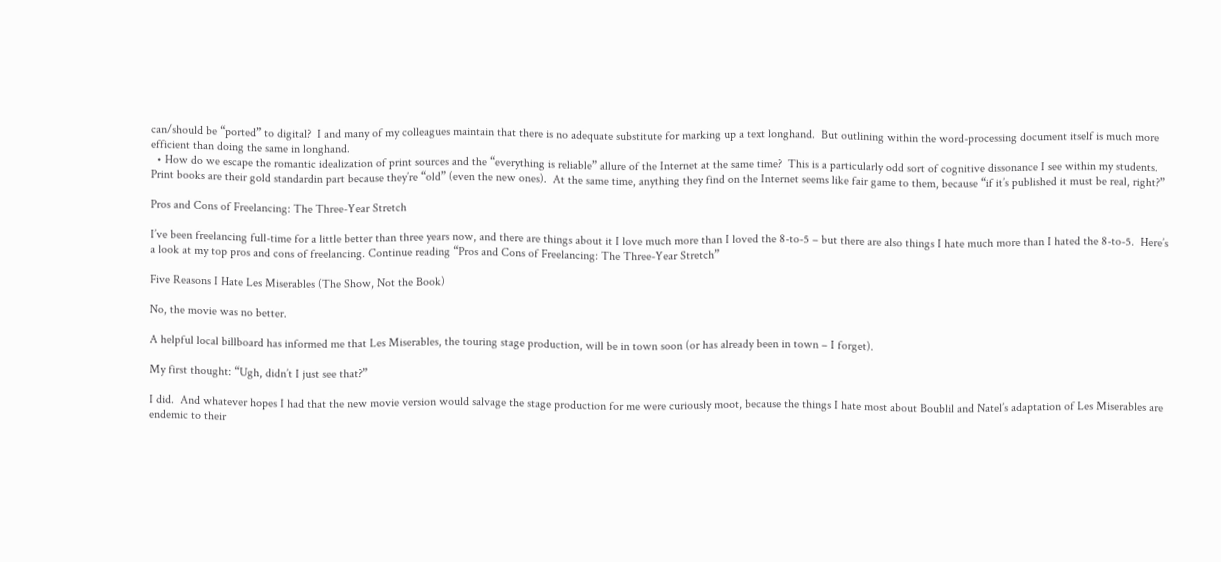can/should be “ported” to digital?  I and many of my colleagues maintain that there is no adequate substitute for marking up a text longhand.  But outlining within the word-processing document itself is much more efficient than doing the same in longhand.
  • How do we escape the romantic idealization of print sources and the “everything is reliable” allure of the Internet at the same time?  This is a particularly odd sort of cognitive dissonance I see within my students.  Print books are their gold standardin part because they’re “old” (even the new ones).  At the same time, anything they find on the Internet seems like fair game to them, because “if it’s published it must be real, right?”

Pros and Cons of Freelancing: The Three-Year Stretch

I’ve been freelancing full-time for a little better than three years now, and there are things about it I love much more than I loved the 8-to-5 – but there are also things I hate much more than I hated the 8-to-5.  Here’s a look at my top pros and cons of freelancing. Continue reading “Pros and Cons of Freelancing: The Three-Year Stretch”

Five Reasons I Hate Les Miserables (The Show, Not the Book)

No, the movie was no better.

A helpful local billboard has informed me that Les Miserables, the touring stage production, will be in town soon (or has already been in town – I forget).

My first thought: “Ugh, didn’t I just see that?”

I did.  And whatever hopes I had that the new movie version would salvage the stage production for me were curiously moot, because the things I hate most about Boublil and Natel’s adaptation of Les Miserables are endemic to their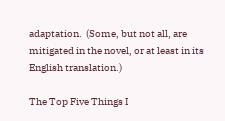adaptation.  (Some, but not all, are mitigated in the novel, or at least in its English translation.)

The Top Five Things I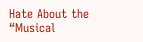Hate About the “Musical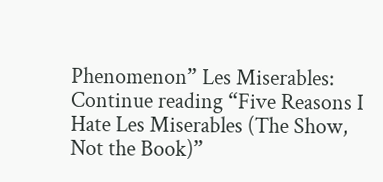Phenomenon” Les Miserables: Continue reading “Five Reasons I Hate Les Miserables (The Show, Not the Book)”